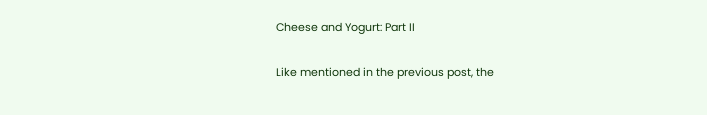Cheese and Yogurt: Part II

Like mentioned in the previous post, the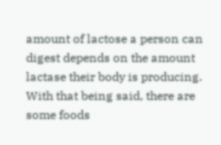amount of lactose a person can digest depends on the amount lactase their body is producing. With that being said, there are some foods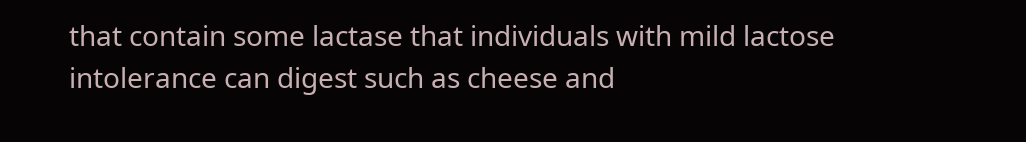that contain some lactase that individuals with mild lactose intolerance can digest such as cheese and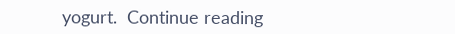yogurt.  Continue reading